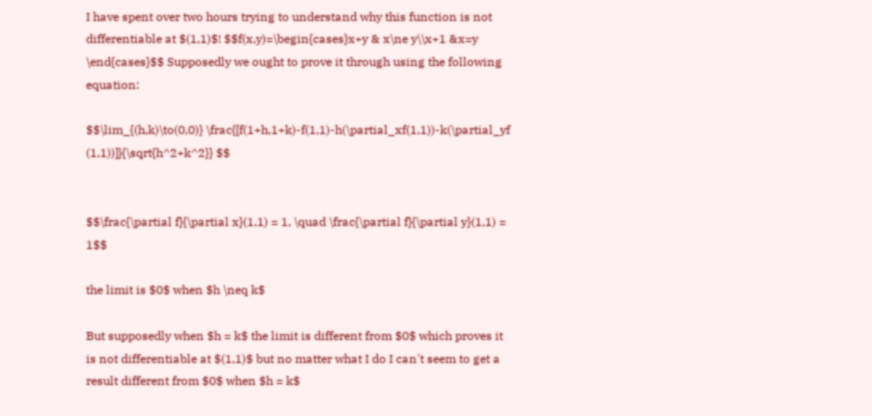I have spent over two hours trying to understand why this function is not differentiable at $(1,1)$! $$f(x,y)=\begin{cases}x+y & x\ne y\\x+1 &x=y \end{cases}$$ Supposedly we ought to prove it through using the following equation:

$$\lim_{(h,k)\to(0,0)} \frac{[f(1+h,1+k)-f(1,1)-h(\partial_xf(1,1))-k(\partial_yf (1,1))]}{\sqrt{h^2+k^2}} $$


$$\frac{\partial f}{\partial x}(1,1) = 1, \quad \frac{\partial f}{\partial y}(1,1) = 1$$

the limit is $0$ when $h \neq k$

But supposedly when $h = k$ the limit is different from $0$ which proves it is not differentiable at $(1,1)$ but no matter what I do I can't seem to get a result different from $0$ when $h = k$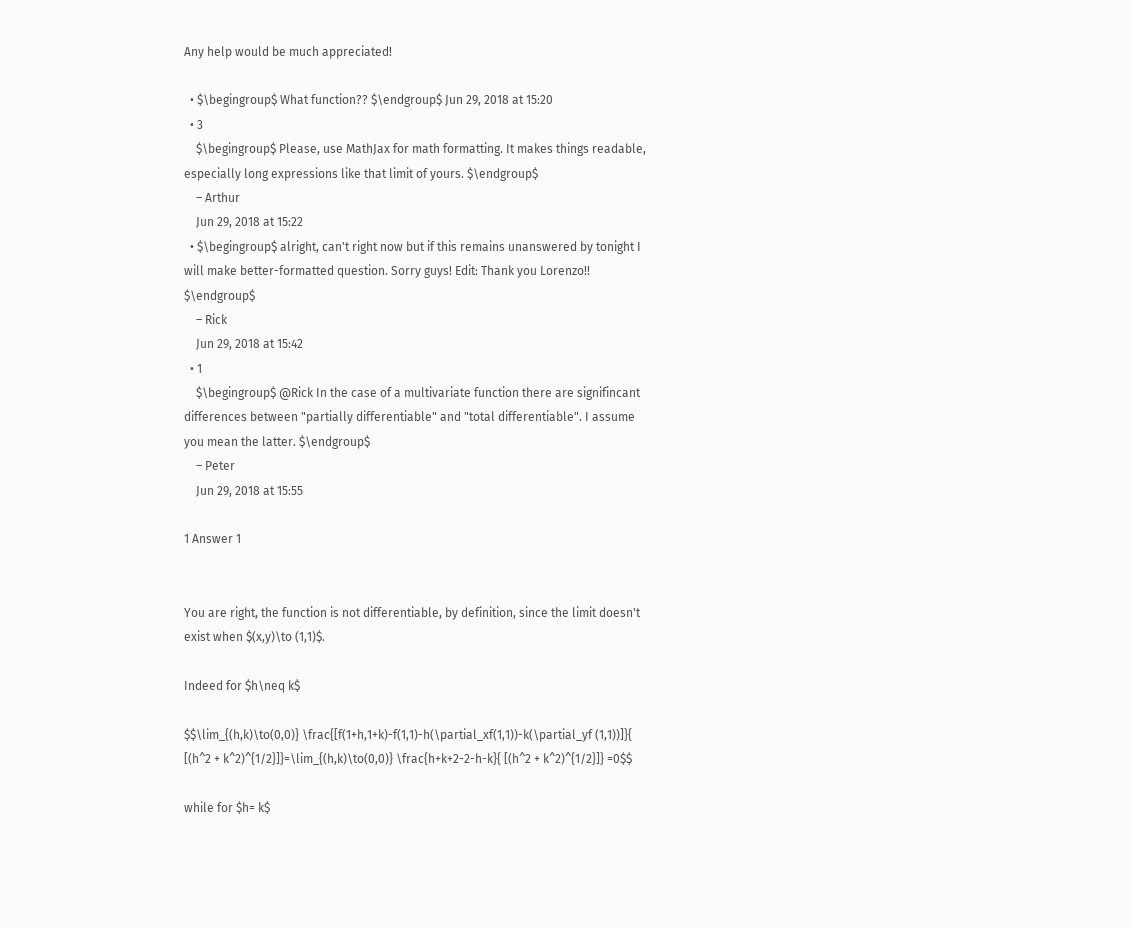Any help would be much appreciated!

  • $\begingroup$ What function?? $\endgroup$ Jun 29, 2018 at 15:20
  • 3
    $\begingroup$ Please, use MathJax for math formatting. It makes things readable, especially long expressions like that limit of yours. $\endgroup$
    – Arthur
    Jun 29, 2018 at 15:22
  • $\begingroup$ alright, can't right now but if this remains unanswered by tonight I will make better-formatted question. Sorry guys! Edit: Thank you Lorenzo!! $\endgroup$
    – Rick
    Jun 29, 2018 at 15:42
  • 1
    $\begingroup$ @Rick In the case of a multivariate function there are signifincant differences between "partially differentiable" and "total differentiable". I assume you mean the latter. $\endgroup$
    – Peter
    Jun 29, 2018 at 15:55

1 Answer 1


You are right, the function is not differentiable, by definition, since the limit doesn't exist when $(x,y)\to (1,1)$.

Indeed for $h\neq k$

$$\lim_{(h,k)\to(0,0)} \frac{[f(1+h,1+k)-f(1,1)-h(\partial_xf(1,1))-k(\partial_yf (1,1))]}{ [(h^2 + k^2)^{1/2}]}=\lim_{(h,k)\to(0,0)} \frac{h+k+2-2-h-k}{ [(h^2 + k^2)^{1/2}]} =0$$

while for $h= k$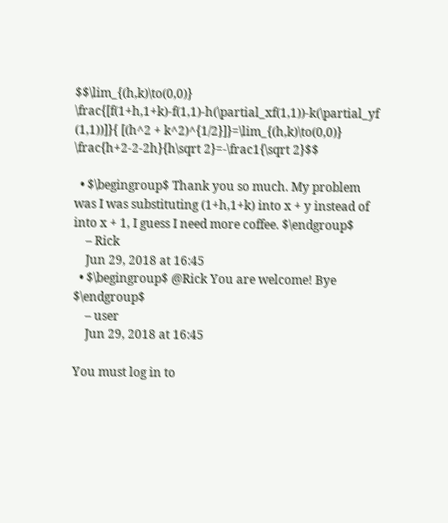$$\lim_{(h,k)\to(0,0)} \frac{[f(1+h,1+k)-f(1,1)-h(\partial_xf(1,1))-k(\partial_yf (1,1))]}{ [(h^2 + k^2)^{1/2}]}=\lim_{(h,k)\to(0,0)} \frac{h+2-2-2h}{h\sqrt 2}=-\frac1{\sqrt 2}$$

  • $\begingroup$ Thank you so much. My problem was I was substituting (1+h,1+k) into x + y instead of into x + 1, I guess I need more coffee. $\endgroup$
    – Rick
    Jun 29, 2018 at 16:45
  • $\begingroup$ @Rick You are welcome! Bye $\endgroup$
    – user
    Jun 29, 2018 at 16:45

You must log in to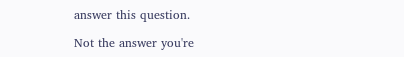answer this question.

Not the answer you're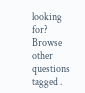looking for? Browse other questions tagged .